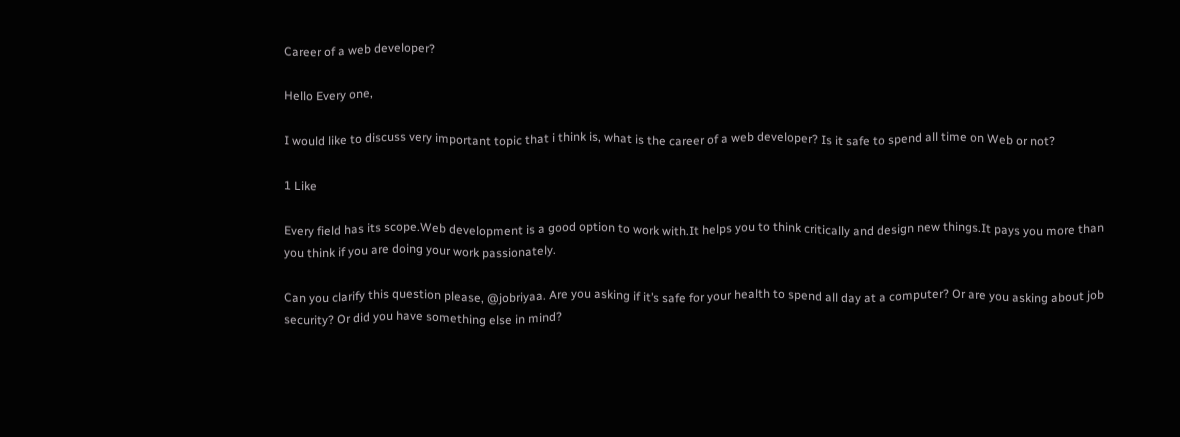Career of a web developer?

Hello Every one,

I would like to discuss very important topic that i think is, what is the career of a web developer? Is it safe to spend all time on Web or not?

1 Like

Every field has its scope.Web development is a good option to work with.It helps you to think critically and design new things.It pays you more than you think if you are doing your work passionately.

Can you clarify this question please, @jobriyaa. Are you asking if it’s safe for your health to spend all day at a computer? Or are you asking about job security? Or did you have something else in mind?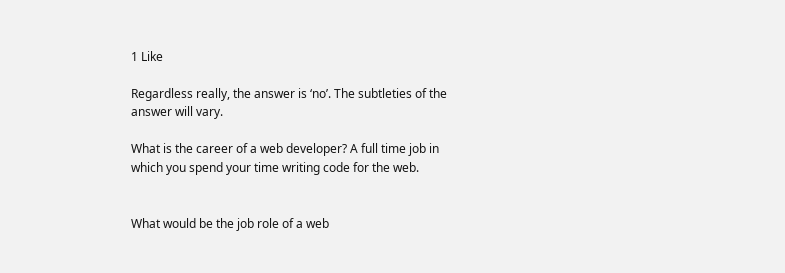1 Like

Regardless really, the answer is ‘no’. The subtleties of the answer will vary.

What is the career of a web developer? A full time job in which you spend your time writing code for the web.


What would be the job role of a web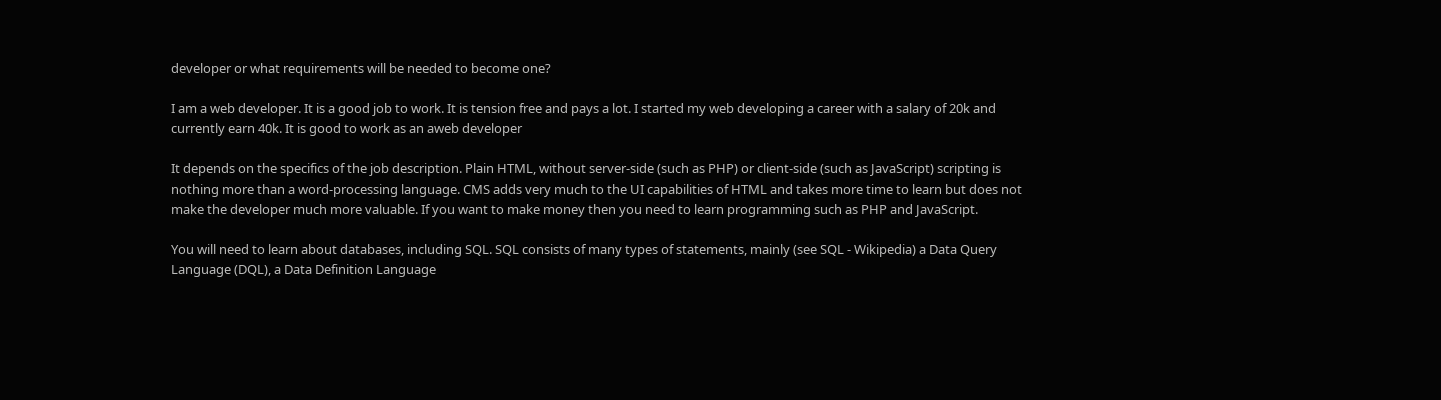developer or what requirements will be needed to become one?

I am a web developer. It is a good job to work. It is tension free and pays a lot. I started my web developing a career with a salary of 20k and currently earn 40k. It is good to work as an aweb developer

It depends on the specifics of the job description. Plain HTML, without server-side (such as PHP) or client-side (such as JavaScript) scripting is nothing more than a word-processing language. CMS adds very much to the UI capabilities of HTML and takes more time to learn but does not make the developer much more valuable. If you want to make money then you need to learn programming such as PHP and JavaScript.

You will need to learn about databases, including SQL. SQL consists of many types of statements, mainly (see SQL - Wikipedia) a Data Query Language (DQL), a Data Definition Language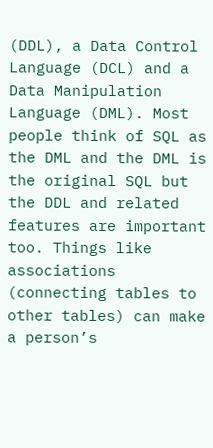(DDL), a Data Control Language (DCL) and a Data Manipulation Language (DML). Most people think of SQL as the DML and the DML is the original SQL but the DDL and related features are important too. Things like associations (connecting tables to other tables) can make a person’s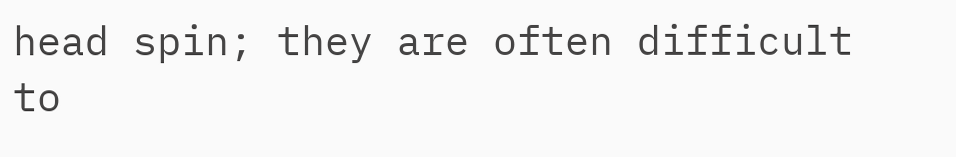head spin; they are often difficult to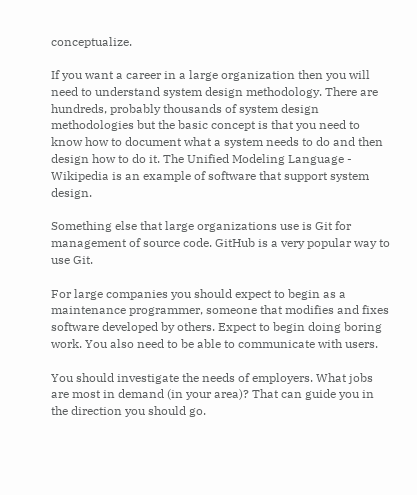conceptualize.

If you want a career in a large organization then you will need to understand system design methodology. There are hundreds, probably thousands of system design methodologies but the basic concept is that you need to know how to document what a system needs to do and then design how to do it. The Unified Modeling Language - Wikipedia is an example of software that support system design.

Something else that large organizations use is Git for management of source code. GitHub is a very popular way to use Git.

For large companies you should expect to begin as a maintenance programmer, someone that modifies and fixes software developed by others. Expect to begin doing boring work. You also need to be able to communicate with users.

You should investigate the needs of employers. What jobs are most in demand (in your area)? That can guide you in the direction you should go.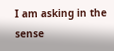I am asking in the sense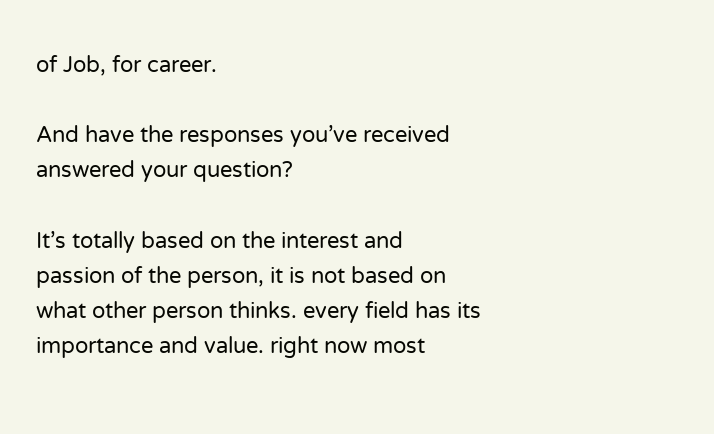of Job, for career.

And have the responses you’ve received answered your question?

It’s totally based on the interest and passion of the person, it is not based on what other person thinks. every field has its importance and value. right now most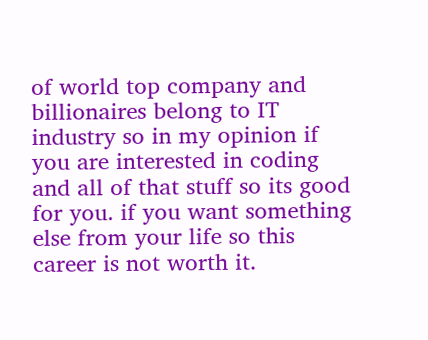of world top company and billionaires belong to IT industry so in my opinion if you are interested in coding and all of that stuff so its good for you. if you want something else from your life so this career is not worth it.